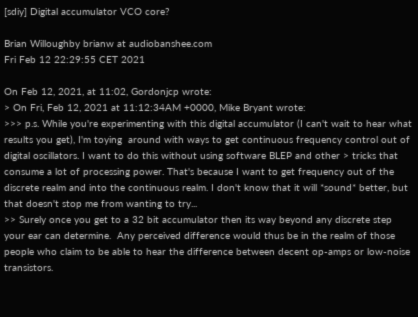[sdiy] Digital accumulator VCO core?

Brian Willoughby brianw at audiobanshee.com
Fri Feb 12 22:29:55 CET 2021

On Feb 12, 2021, at 11:02, Gordonjcp wrote:
> On Fri, Feb 12, 2021 at 11:12:34AM +0000, Mike Bryant wrote:
>>> p.s. While you're experimenting with this digital accumulator (I can't wait to hear what results you get), I'm toying  around with ways to get continuous frequency control out of digital oscillators. I want to do this without using software BLEP and other > tricks that consume a lot of processing power. That's because I want to get frequency out of the discrete realm and into the continuous realm. I don't know that it will *sound* better, but that doesn't stop me from wanting to try...
>> Surely once you get to a 32 bit accumulator then its way beyond any discrete step your ear can determine.  Any perceived difference would thus be in the realm of those people who claim to be able to hear the difference between decent op-amps or low-noise transistors.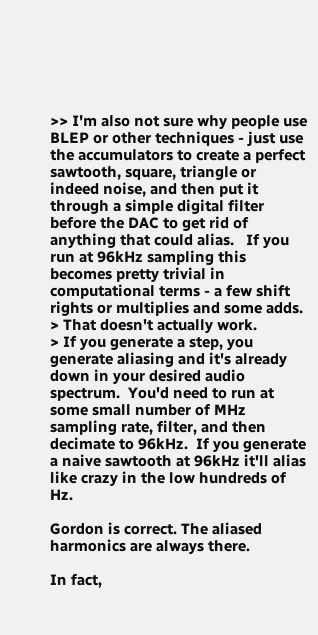>> I'm also not sure why people use BLEP or other techniques - just use the accumulators to create a perfect sawtooth, square, triangle or indeed noise, and then put it through a simple digital filter before the DAC to get rid of anything that could alias.   If you run at 96kHz sampling this becomes pretty trivial in computational terms - a few shift rights or multiplies and some adds.
> That doesn't actually work.
> If you generate a step, you generate aliasing and it's already down in your desired audio spectrum.  You'd need to run at some small number of MHz sampling rate, filter, and then decimate to 96kHz.  If you generate a naive sawtooth at 96kHz it'll alias like crazy in the low hundreds of Hz.

Gordon is correct. The aliased harmonics are always there.

In fact,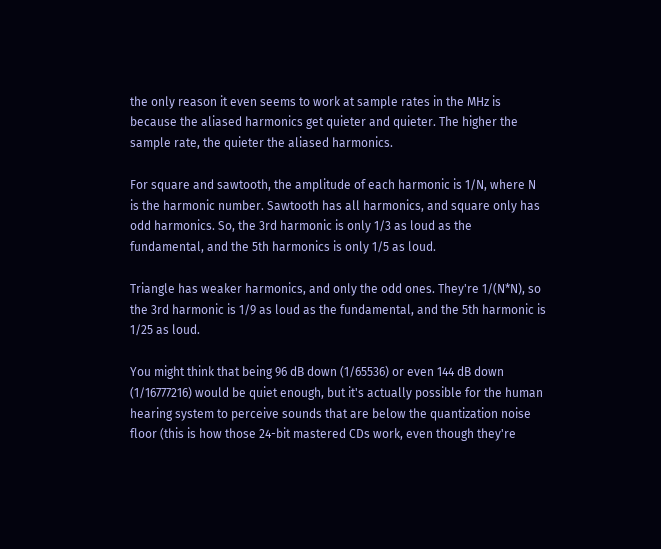the only reason it even seems to work at sample rates in the MHz is because the aliased harmonics get quieter and quieter. The higher the sample rate, the quieter the aliased harmonics.

For square and sawtooth, the amplitude of each harmonic is 1/N, where N is the harmonic number. Sawtooth has all harmonics, and square only has odd harmonics. So, the 3rd harmonic is only 1/3 as loud as the fundamental, and the 5th harmonics is only 1/5 as loud.

Triangle has weaker harmonics, and only the odd ones. They're 1/(N*N), so the 3rd harmonic is 1/9 as loud as the fundamental, and the 5th harmonic is 1/25 as loud.

You might think that being 96 dB down (1/65536) or even 144 dB down (1/16777216) would be quiet enough, but it's actually possible for the human hearing system to perceive sounds that are below the quantization noise floor (this is how those 24-bit mastered CDs work, even though they're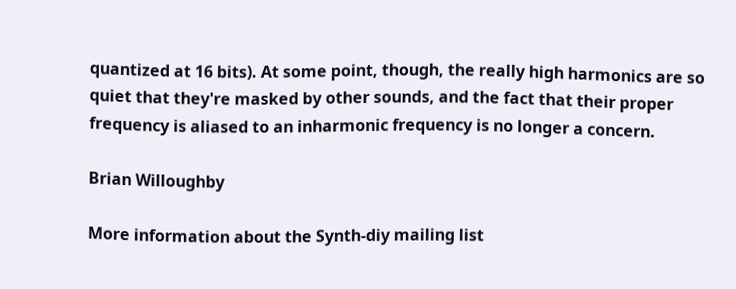quantized at 16 bits). At some point, though, the really high harmonics are so quiet that they're masked by other sounds, and the fact that their proper frequency is aliased to an inharmonic frequency is no longer a concern.

Brian Willoughby

More information about the Synth-diy mailing list